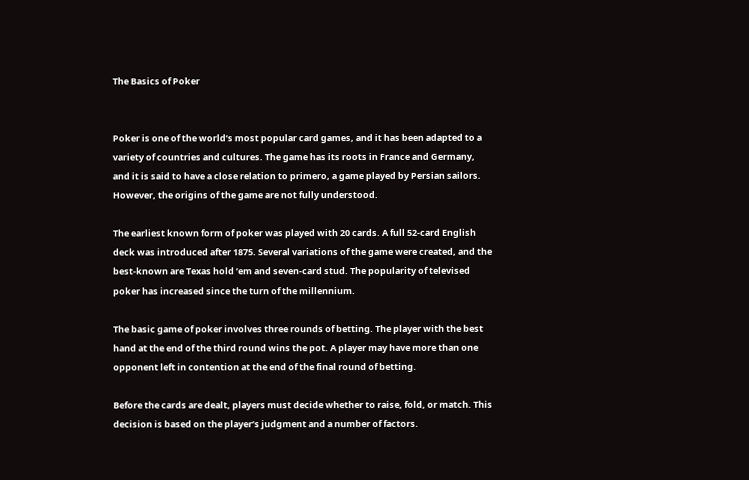The Basics of Poker


Poker is one of the world’s most popular card games, and it has been adapted to a variety of countries and cultures. The game has its roots in France and Germany, and it is said to have a close relation to primero, a game played by Persian sailors. However, the origins of the game are not fully understood.

The earliest known form of poker was played with 20 cards. A full 52-card English deck was introduced after 1875. Several variations of the game were created, and the best-known are Texas hold ’em and seven-card stud. The popularity of televised poker has increased since the turn of the millennium.

The basic game of poker involves three rounds of betting. The player with the best hand at the end of the third round wins the pot. A player may have more than one opponent left in contention at the end of the final round of betting.

Before the cards are dealt, players must decide whether to raise, fold, or match. This decision is based on the player’s judgment and a number of factors.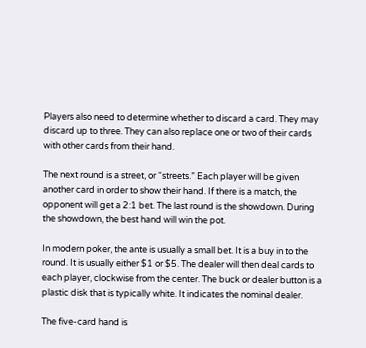Players also need to determine whether to discard a card. They may discard up to three. They can also replace one or two of their cards with other cards from their hand.

The next round is a street, or “streets.” Each player will be given another card in order to show their hand. If there is a match, the opponent will get a 2:1 bet. The last round is the showdown. During the showdown, the best hand will win the pot.

In modern poker, the ante is usually a small bet. It is a buy in to the round. It is usually either $1 or $5. The dealer will then deal cards to each player, clockwise from the center. The buck or dealer button is a plastic disk that is typically white. It indicates the nominal dealer.

The five-card hand is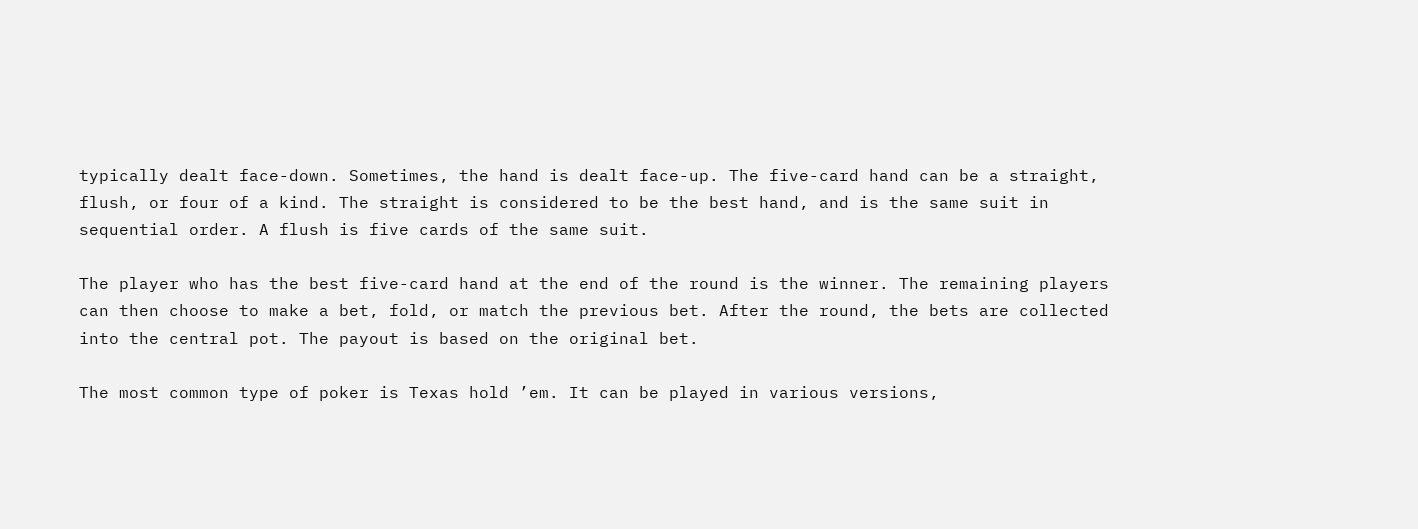typically dealt face-down. Sometimes, the hand is dealt face-up. The five-card hand can be a straight, flush, or four of a kind. The straight is considered to be the best hand, and is the same suit in sequential order. A flush is five cards of the same suit.

The player who has the best five-card hand at the end of the round is the winner. The remaining players can then choose to make a bet, fold, or match the previous bet. After the round, the bets are collected into the central pot. The payout is based on the original bet.

The most common type of poker is Texas hold ’em. It can be played in various versions,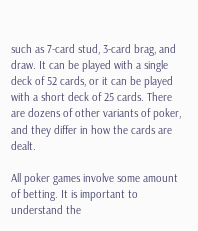such as 7-card stud, 3-card brag, and draw. It can be played with a single deck of 52 cards, or it can be played with a short deck of 25 cards. There are dozens of other variants of poker, and they differ in how the cards are dealt.

All poker games involve some amount of betting. It is important to understand the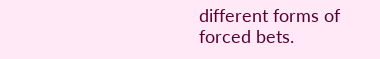different forms of forced bets.